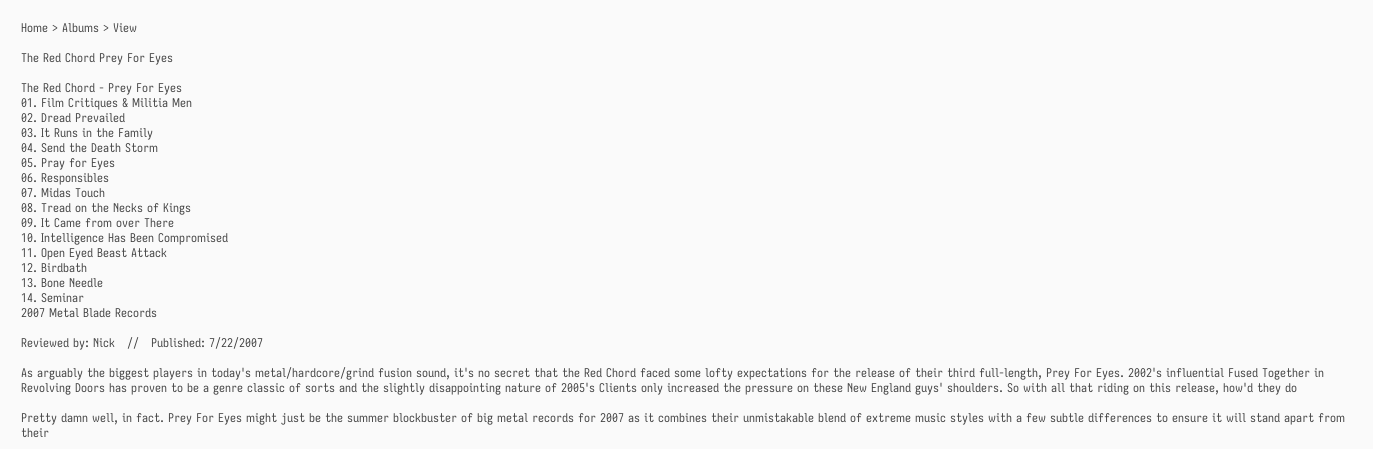Home > Albums > View

The Red Chord Prey For Eyes

The Red Chord - Prey For Eyes
01. Film Critiques & Militia Men
02. Dread Prevailed
03. It Runs in the Family
04. Send the Death Storm
05. Pray for Eyes
06. Responsibles
07. Midas Touch
08. Tread on the Necks of Kings
09. It Came from over There
10. Intelligence Has Been Compromised
11. Open Eyed Beast Attack
12. Birdbath
13. Bone Needle
14. Seminar
2007 Metal Blade Records

Reviewed by: Nick   //   Published: 7/22/2007

As arguably the biggest players in today's metal/hardcore/grind fusion sound, it's no secret that the Red Chord faced some lofty expectations for the release of their third full-length, Prey For Eyes. 2002's influential Fused Together in Revolving Doors has proven to be a genre classic of sorts and the slightly disappointing nature of 2005's Clients only increased the pressure on these New England guys' shoulders. So with all that riding on this release, how'd they do

Pretty damn well, in fact. Prey For Eyes might just be the summer blockbuster of big metal records for 2007 as it combines their unmistakable blend of extreme music styles with a few subtle differences to ensure it will stand apart from their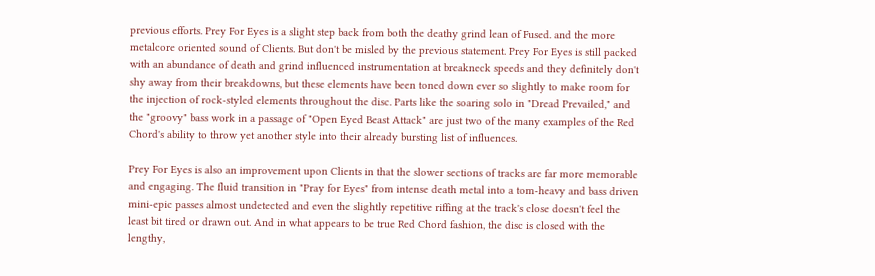previous efforts. Prey For Eyes is a slight step back from both the deathy grind lean of Fused. and the more metalcore oriented sound of Clients. But don't be misled by the previous statement. Prey For Eyes is still packed with an abundance of death and grind influenced instrumentation at breakneck speeds and they definitely don't shy away from their breakdowns, but these elements have been toned down ever so slightly to make room for the injection of rock-styled elements throughout the disc. Parts like the soaring solo in "Dread Prevailed," and the "groovy" bass work in a passage of "Open Eyed Beast Attack" are just two of the many examples of the Red Chord's ability to throw yet another style into their already bursting list of influences.

Prey For Eyes is also an improvement upon Clients in that the slower sections of tracks are far more memorable and engaging. The fluid transition in "Pray for Eyes" from intense death metal into a tom-heavy and bass driven mini-epic passes almost undetected and even the slightly repetitive riffing at the track's close doesn't feel the least bit tired or drawn out. And in what appears to be true Red Chord fashion, the disc is closed with the lengthy,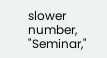slower number, "Seminar,"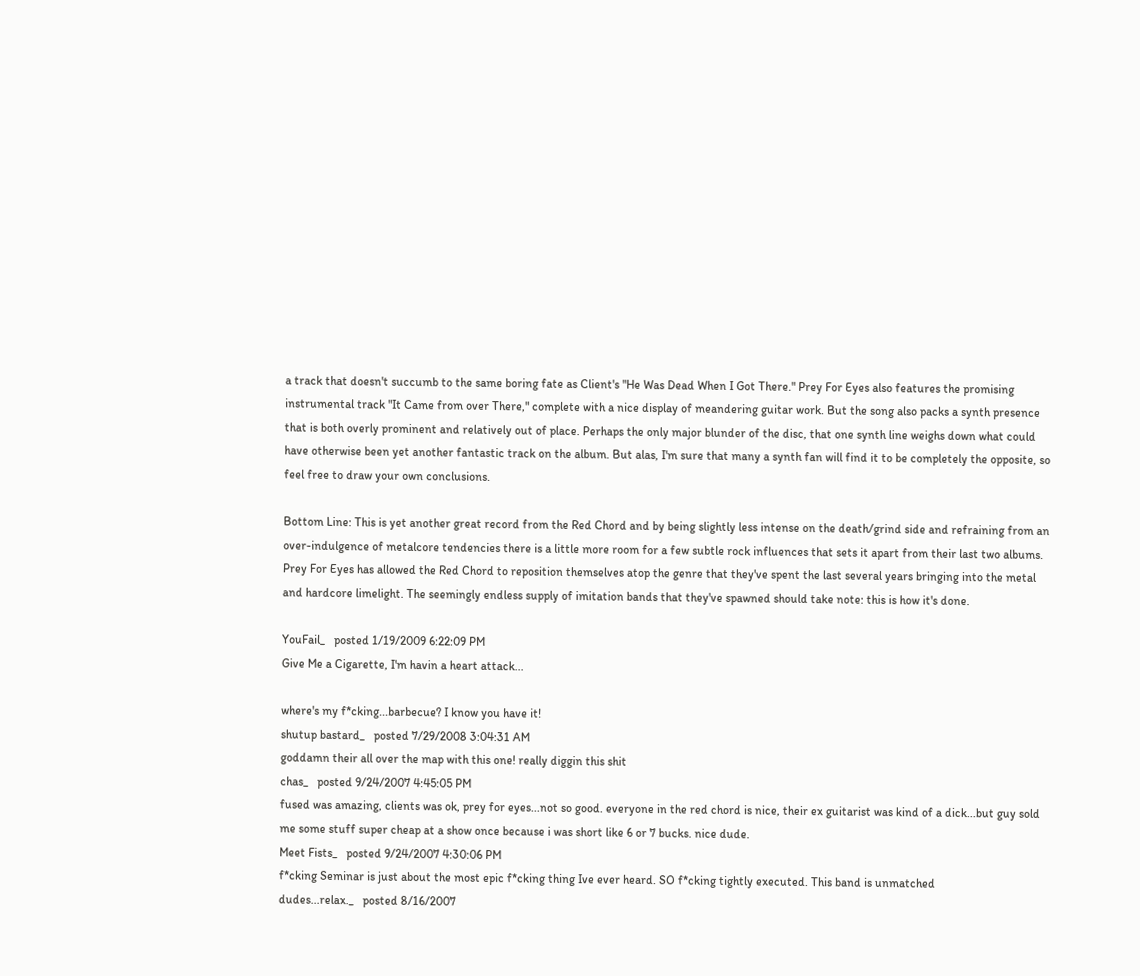a track that doesn't succumb to the same boring fate as Client's "He Was Dead When I Got There." Prey For Eyes also features the promising instrumental track "It Came from over There," complete with a nice display of meandering guitar work. But the song also packs a synth presence that is both overly prominent and relatively out of place. Perhaps the only major blunder of the disc, that one synth line weighs down what could have otherwise been yet another fantastic track on the album. But alas, I'm sure that many a synth fan will find it to be completely the opposite, so feel free to draw your own conclusions.

Bottom Line: This is yet another great record from the Red Chord and by being slightly less intense on the death/grind side and refraining from an over-indulgence of metalcore tendencies there is a little more room for a few subtle rock influences that sets it apart from their last two albums. Prey For Eyes has allowed the Red Chord to reposition themselves atop the genre that they've spent the last several years bringing into the metal and hardcore limelight. The seemingly endless supply of imitation bands that they've spawned should take note: this is how it's done.

YouFail_   posted 1/19/2009 6:22:09 PM
Give Me a Cigarette, I'm havin a heart attack...

where's my f*cking...barbecue? I know you have it!
shutup bastard_   posted 7/29/2008 3:04:31 AM
goddamn their all over the map with this one! really diggin this shit
chas_   posted 9/24/2007 4:45:05 PM
fused was amazing, clients was ok, prey for eyes...not so good. everyone in the red chord is nice, their ex guitarist was kind of a dick...but guy sold me some stuff super cheap at a show once because i was short like 6 or 7 bucks. nice dude.
Meet Fists_   posted 9/24/2007 4:30:06 PM
f*cking Seminar is just about the most epic f*cking thing Ive ever heard. SO f*cking tightly executed. This band is unmatched
dudes...relax._   posted 8/16/2007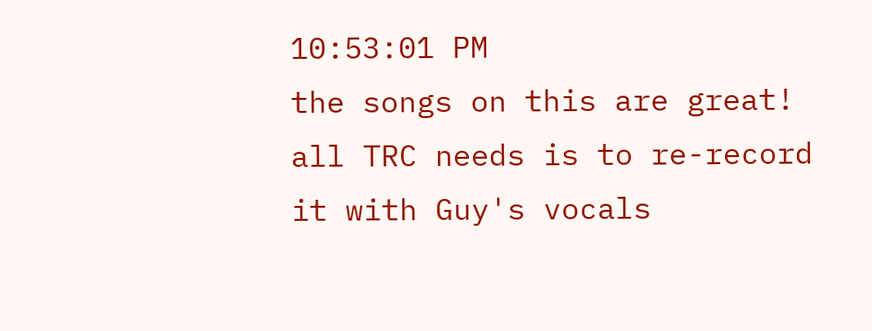10:53:01 PM
the songs on this are great! all TRC needs is to re-record it with Guy's vocals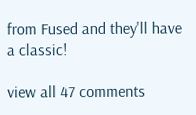from Fused and they'll have a classic!

view all 47 comments